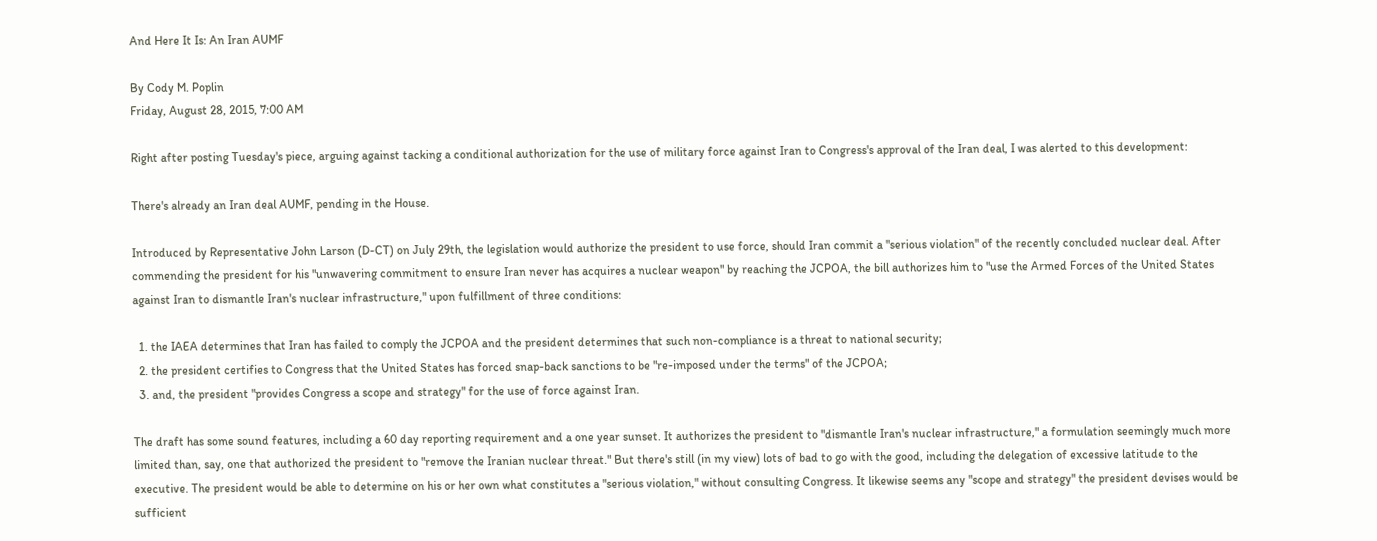And Here It Is: An Iran AUMF

By Cody M. Poplin
Friday, August 28, 2015, 7:00 AM

Right after posting Tuesday's piece, arguing against tacking a conditional authorization for the use of military force against Iran to Congress's approval of the Iran deal, I was alerted to this development:

There's already an Iran deal AUMF, pending in the House.

Introduced by Representative John Larson (D-CT) on July 29th, the legislation would authorize the president to use force, should Iran commit a "serious violation" of the recently concluded nuclear deal. After commending the president for his "unwavering commitment to ensure Iran never has acquires a nuclear weapon" by reaching the JCPOA, the bill authorizes him to "use the Armed Forces of the United States against Iran to dismantle Iran's nuclear infrastructure," upon fulfillment of three conditions:

  1. the IAEA determines that Iran has failed to comply the JCPOA and the president determines that such non-compliance is a threat to national security;
  2. the president certifies to Congress that the United States has forced snap-back sanctions to be "re-imposed under the terms" of the JCPOA;
  3. and, the president "provides Congress a scope and strategy" for the use of force against Iran.

The draft has some sound features, including a 60 day reporting requirement and a one year sunset. It authorizes the president to "dismantle Iran's nuclear infrastructure," a formulation seemingly much more limited than, say, one that authorized the president to "remove the Iranian nuclear threat." But there's still (in my view) lots of bad to go with the good, including the delegation of excessive latitude to the executive. The president would be able to determine on his or her own what constitutes a "serious violation," without consulting Congress. It likewise seems any "scope and strategy" the president devises would be sufficient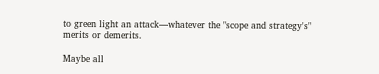to green light an attack—whatever the "scope and strategy's" merits or demerits.

Maybe all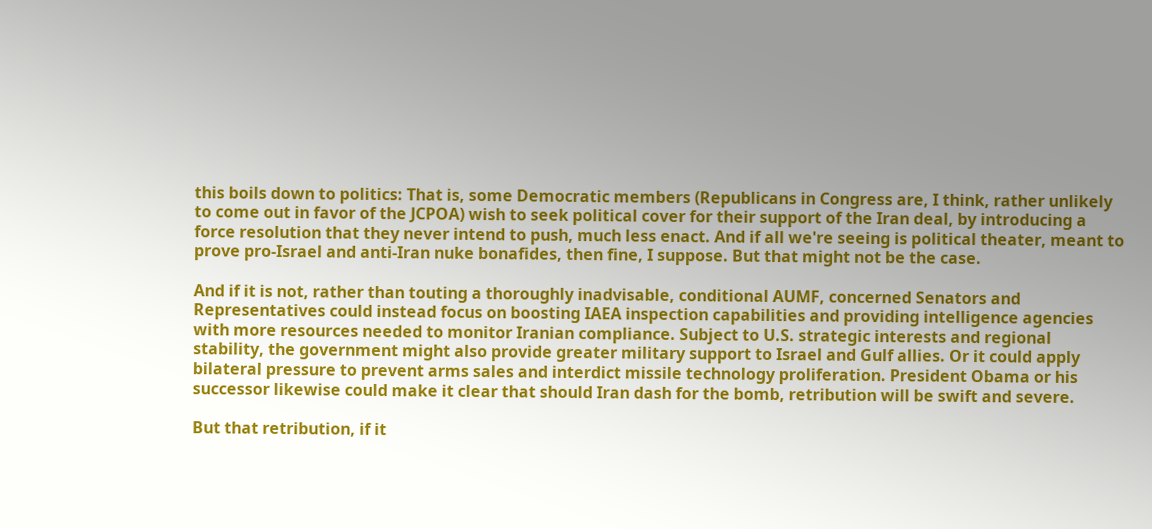this boils down to politics: That is, some Democratic members (Republicans in Congress are, I think, rather unlikely to come out in favor of the JCPOA) wish to seek political cover for their support of the Iran deal, by introducing a force resolution that they never intend to push, much less enact. And if all we're seeing is political theater, meant to prove pro-Israel and anti-Iran nuke bonafides, then fine, I suppose. But that might not be the case.

And if it is not, rather than touting a thoroughly inadvisable, conditional AUMF, concerned Senators and Representatives could instead focus on boosting IAEA inspection capabilities and providing intelligence agencies with more resources needed to monitor Iranian compliance. Subject to U.S. strategic interests and regional stability, the government might also provide greater military support to Israel and Gulf allies. Or it could apply bilateral pressure to prevent arms sales and interdict missile technology proliferation. President Obama or his successor likewise could make it clear that should Iran dash for the bomb, retribution will be swift and severe.

But that retribution, if it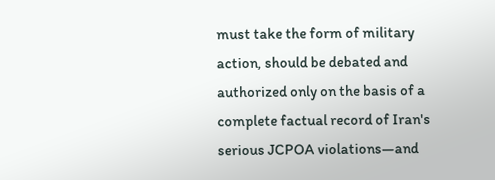must take the form of military action, should be debated and authorized only on the basis of a complete factual record of Iran's serious JCPOA violations—and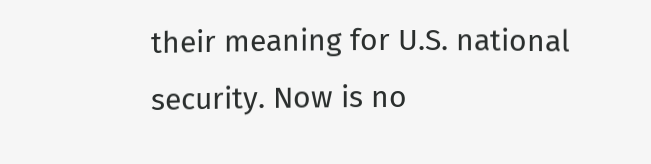their meaning for U.S. national security. Now is no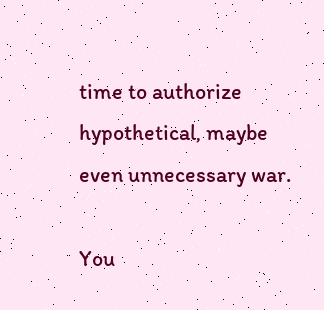time to authorize hypothetical, maybe even unnecessary war.

You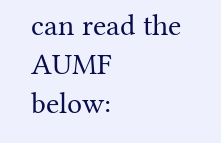can read the AUMF below: